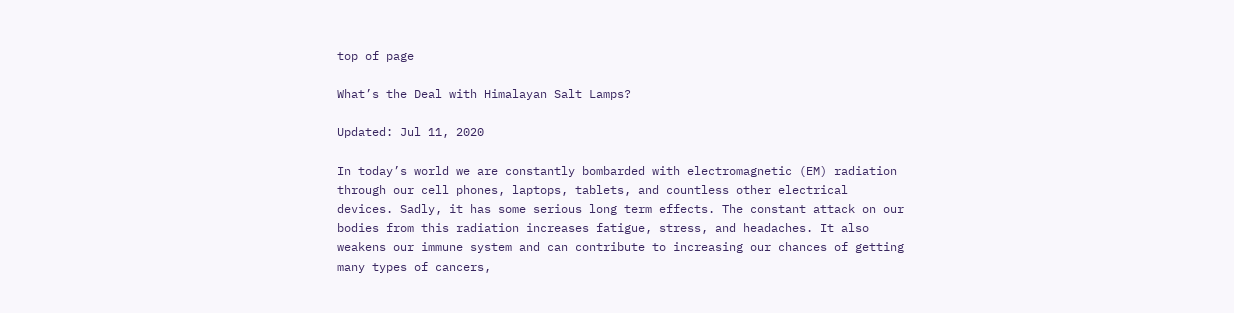top of page

What’s the Deal with Himalayan Salt Lamps?

Updated: Jul 11, 2020

In today’s world we are constantly bombarded with electromagnetic (EM) radiation through our cell phones, laptops, tablets, and countless other electrical devices. Sadly, it has some serious long term effects. The constant attack on our bodies from this radiation increases fatigue, stress, and headaches. It also weakens our immune system and can contribute to increasing our chances of getting many types of cancers,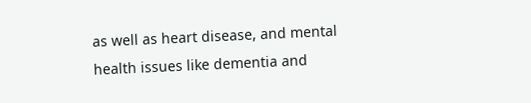as well as heart disease, and mental health issues like dementia and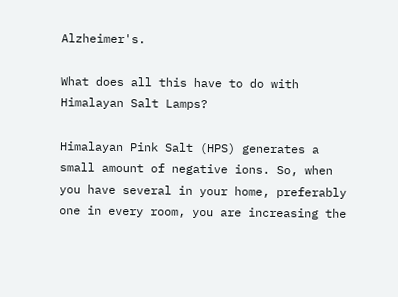Alzheimer's.

What does all this have to do with Himalayan Salt Lamps?

Himalayan Pink Salt (HPS) generates a small amount of negative ions. So, when you have several in your home, preferably one in every room, you are increasing the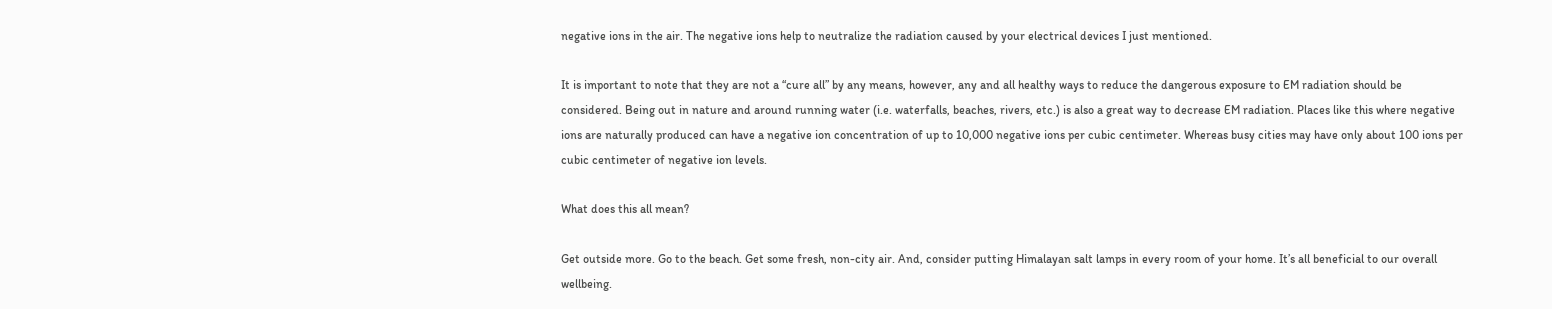negative ions in the air. The negative ions help to neutralize the radiation caused by your electrical devices I just mentioned.

It is important to note that they are not a “cure all” by any means, however, any and all healthy ways to reduce the dangerous exposure to EM radiation should be considered. Being out in nature and around running water (i.e. waterfalls, beaches, rivers, etc.) is also a great way to decrease EM radiation. Places like this where negative ions are naturally produced can have a negative ion concentration of up to 10,000 negative ions per cubic centimeter. Whereas busy cities may have only about 100 ions per cubic centimeter of negative ion levels.

What does this all mean?

Get outside more. Go to the beach. Get some fresh, non-city air. And, consider putting Himalayan salt lamps in every room of your home. It’s all beneficial to our overall wellbeing.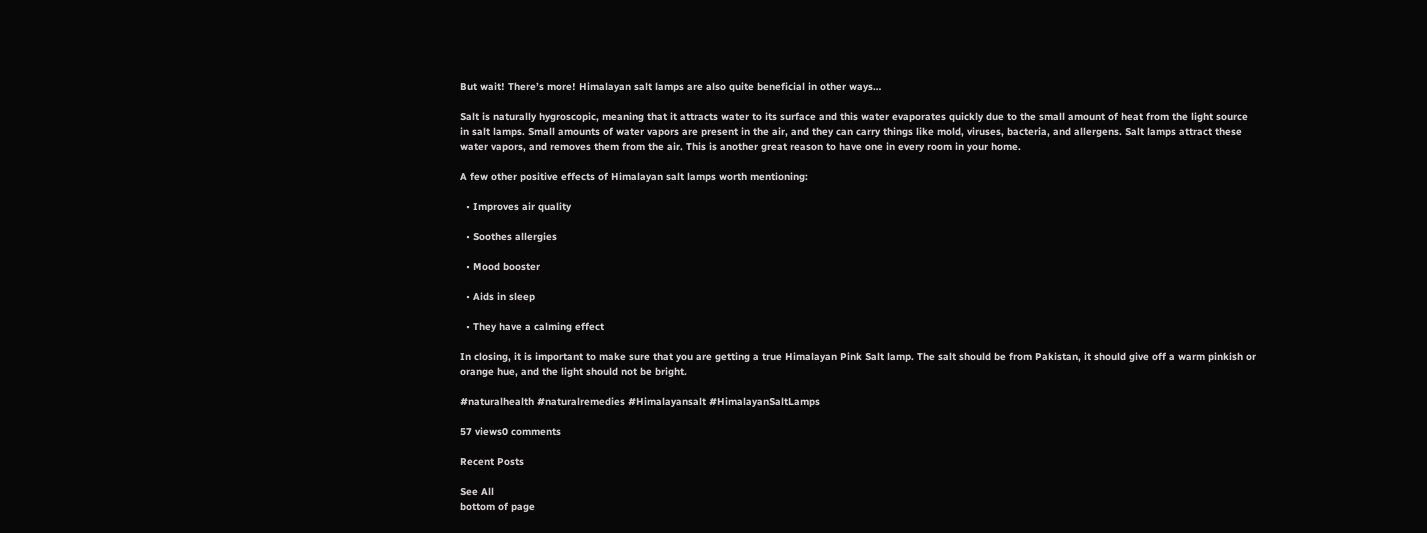But wait! There’s more! Himalayan salt lamps are also quite beneficial in other ways…

Salt is naturally hygroscopic, meaning that it attracts water to its surface and this water evaporates quickly due to the small amount of heat from the light source in salt lamps. Small amounts of water vapors are present in the air, and they can carry things like mold, viruses, bacteria, and allergens. Salt lamps attract these water vapors, and removes them from the air. This is another great reason to have one in every room in your home.

A few other positive effects of Himalayan salt lamps worth mentioning:

  • Improves air quality

  • Soothes allergies

  • Mood booster

  • Aids in sleep

  • They have a calming effect

In closing, it is important to make sure that you are getting a true Himalayan Pink Salt lamp. The salt should be from Pakistan, it should give off a warm pinkish or orange hue, and the light should not be bright.

#naturalhealth #naturalremedies #Himalayansalt #HimalayanSaltLamps

57 views0 comments

Recent Posts

See All
bottom of page